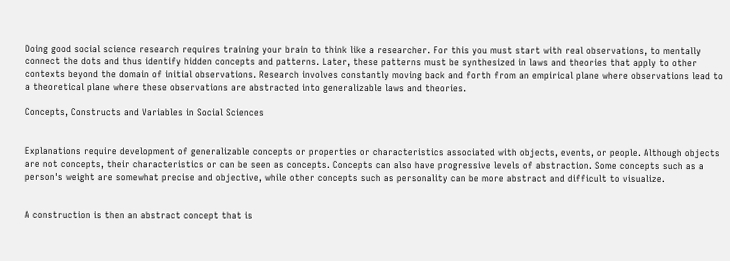Doing good social science research requires training your brain to think like a researcher. For this you must start with real observations, to mentally connect the dots and thus identify hidden concepts and patterns. Later, these patterns must be synthesized in laws and theories that apply to other contexts beyond the domain of initial observations. Research involves constantly moving back and forth from an empirical plane where observations lead to a theoretical plane where these observations are abstracted into generalizable laws and theories.

Concepts, Constructs and Variables in Social Sciences


Explanations require development of generalizable concepts or properties or characteristics associated with objects, events, or people. Although objects are not concepts, their characteristics or can be seen as concepts. Concepts can also have progressive levels of abstraction. Some concepts such as a person's weight are somewhat precise and objective, while other concepts such as personality can be more abstract and difficult to visualize.


A construction is then an abstract concept that is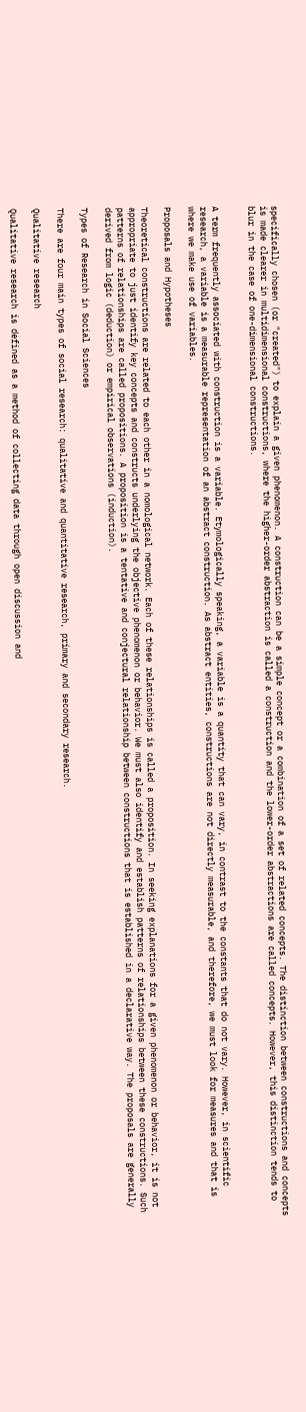specifically chosen (or "created") to explain a given phenomenon. A construction can be a simple concept or a combination of a set of related concepts. The distinction between constructions and concepts is made clearer in multidimensional constructions, where the higher-order abstraction is called a construction and the lower-order abstractions are called concepts. However, this distinction tends to blur in the case of one-dimensional constructions.


A term frequently associated with construction is a variable. Etymologically speaking, a variable is a quantity that can vary, in contrast to the constants that do not vary. However, in scientific research, a variable is a measurable representation of an abstract construction. As abstract entities, constructions are not directly measurable, and therefore, we must look for measures and that is where we make use of variables.

Proposals and Hypotheses

Theoretical constructions are related to each other in a nomological network. Each of these relationships is called a proposition. In seeking explanations for a given phenomenon or behavior, it is not appropriate to just identify key concepts and constructs underlying the objective phenomenon or behavior. We must also identify and establish patterns of relationships between these constructions. Such patterns of relationships are called propositions. A proposition is a tentative and conjectural relationship between constructions that is established in a declarative way. The proposals are generally derived from logic (deduction) or empirical observations (induction).

Types of Research in Social Sciences

There are four main types of social research: qualitative and quantitative research, primary and secondary research.

Qualitative research

Qualitative research is defined as a method of collecting data through open discussion and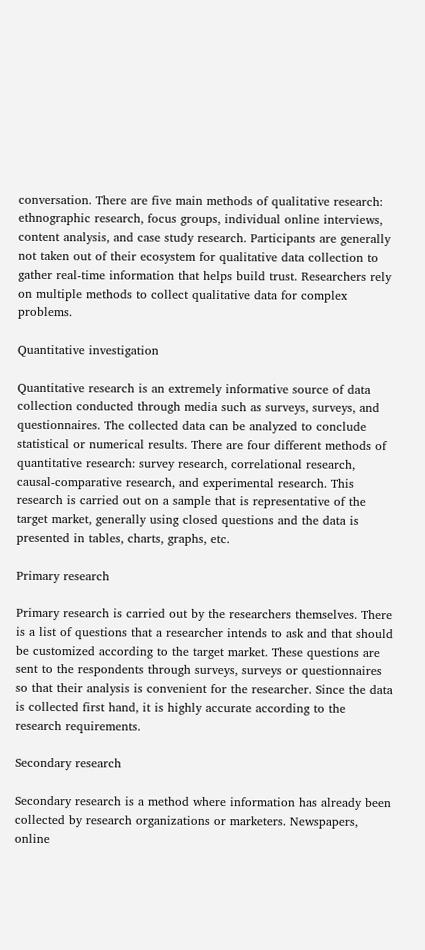conversation. There are five main methods of qualitative research: ethnographic research, focus groups, individual online interviews, content analysis, and case study research. Participants are generally not taken out of their ecosystem for qualitative data collection to gather real-time information that helps build trust. Researchers rely on multiple methods to collect qualitative data for complex problems.

Quantitative investigation

Quantitative research is an extremely informative source of data collection conducted through media such as surveys, surveys, and questionnaires. The collected data can be analyzed to conclude statistical or numerical results. There are four different methods of quantitative research: survey research, correlational research, causal-comparative research, and experimental research. This research is carried out on a sample that is representative of the target market, generally using closed questions and the data is presented in tables, charts, graphs, etc.

Primary research

Primary research is carried out by the researchers themselves. There is a list of questions that a researcher intends to ask and that should be customized according to the target market. These questions are sent to the respondents through surveys, surveys or questionnaires so that their analysis is convenient for the researcher. Since the data is collected first hand, it is highly accurate according to the research requirements.

Secondary research

Secondary research is a method where information has already been collected by research organizations or marketers. Newspapers, online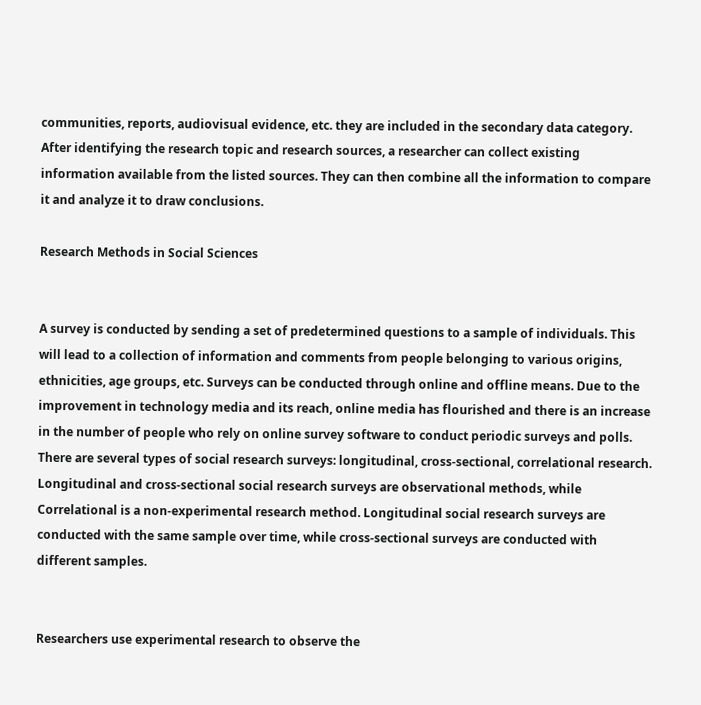communities, reports, audiovisual evidence, etc. they are included in the secondary data category. After identifying the research topic and research sources, a researcher can collect existing information available from the listed sources. They can then combine all the information to compare it and analyze it to draw conclusions.

Research Methods in Social Sciences


A survey is conducted by sending a set of predetermined questions to a sample of individuals. This will lead to a collection of information and comments from people belonging to various origins, ethnicities, age groups, etc. Surveys can be conducted through online and offline means. Due to the improvement in technology media and its reach, online media has flourished and there is an increase in the number of people who rely on online survey software to conduct periodic surveys and polls. There are several types of social research surveys: longitudinal, cross-sectional, correlational research. Longitudinal and cross-sectional social research surveys are observational methods, while Correlational is a non-experimental research method. Longitudinal social research surveys are conducted with the same sample over time, while cross-sectional surveys are conducted with different samples.


Researchers use experimental research to observe the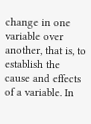change in one variable over another, that is, to establish the cause and effects of a variable. In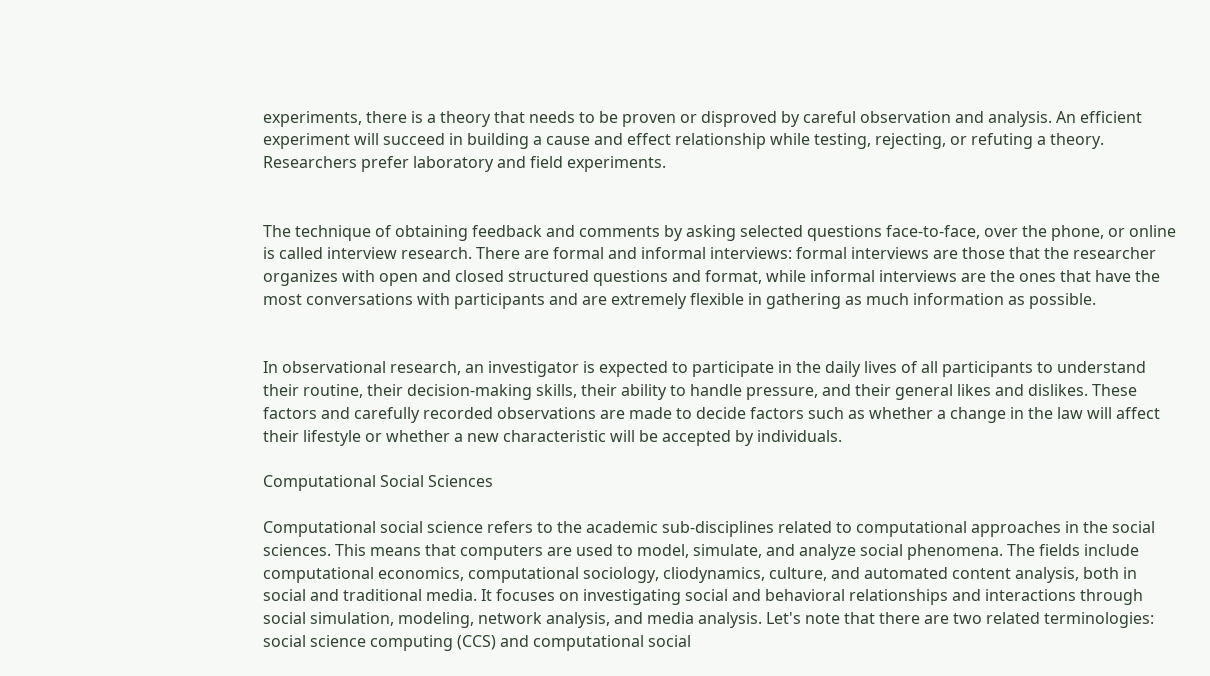experiments, there is a theory that needs to be proven or disproved by careful observation and analysis. An efficient experiment will succeed in building a cause and effect relationship while testing, rejecting, or refuting a theory. Researchers prefer laboratory and field experiments.


The technique of obtaining feedback and comments by asking selected questions face-to-face, over the phone, or online is called interview research. There are formal and informal interviews: formal interviews are those that the researcher organizes with open and closed structured questions and format, while informal interviews are the ones that have the most conversations with participants and are extremely flexible in gathering as much information as possible.


In observational research, an investigator is expected to participate in the daily lives of all participants to understand their routine, their decision-making skills, their ability to handle pressure, and their general likes and dislikes. These factors and carefully recorded observations are made to decide factors such as whether a change in the law will affect their lifestyle or whether a new characteristic will be accepted by individuals.

Computational Social Sciences

Computational social science refers to the academic sub-disciplines related to computational approaches in the social sciences. This means that computers are used to model, simulate, and analyze social phenomena. The fields include computational economics, computational sociology, cliodynamics, culture, and automated content analysis, both in social and traditional media. It focuses on investigating social and behavioral relationships and interactions through social simulation, modeling, network analysis, and media analysis. Let's note that there are two related terminologies: social science computing (CCS) and computational social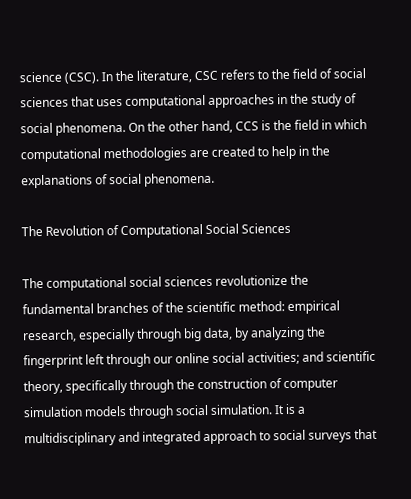science (CSC). In the literature, CSC refers to the field of social sciences that uses computational approaches in the study of social phenomena. On the other hand, CCS is the field in which computational methodologies are created to help in the explanations of social phenomena.

The Revolution of Computational Social Sciences

The computational social sciences revolutionize the fundamental branches of the scientific method: empirical research, especially through big data, by analyzing the fingerprint left through our online social activities; and scientific theory, specifically through the construction of computer simulation models through social simulation. It is a multidisciplinary and integrated approach to social surveys that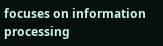focuses on information processing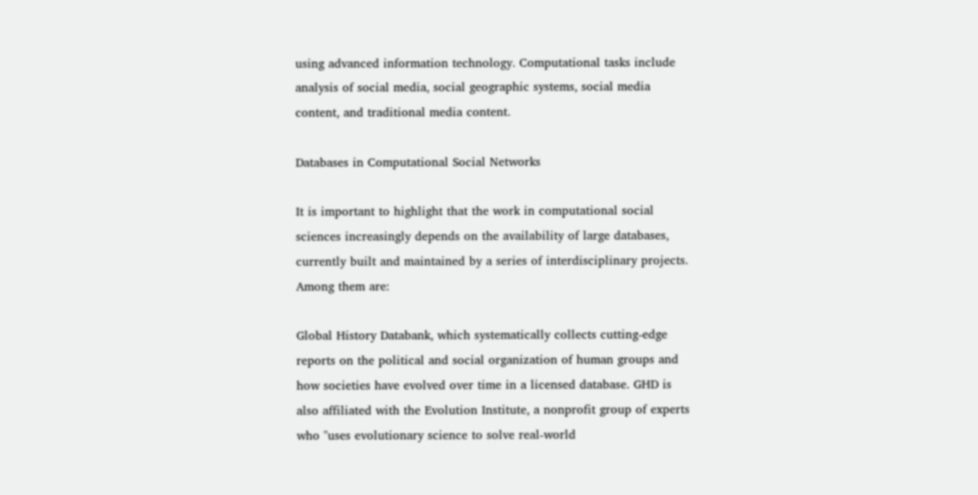using advanced information technology. Computational tasks include analysis of social media, social geographic systems, social media content, and traditional media content.

Databases in Computational Social Networks

It is important to highlight that the work in computational social sciences increasingly depends on the availability of large databases, currently built and maintained by a series of interdisciplinary projects. Among them are:

Global History Databank, which systematically collects cutting-edge reports on the political and social organization of human groups and how societies have evolved over time in a licensed database. GHD is also affiliated with the Evolution Institute, a nonprofit group of experts who "uses evolutionary science to solve real-world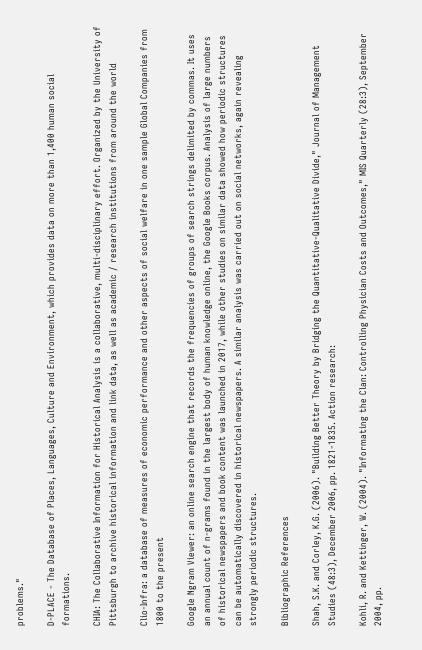problems."

D-PLACE - The Database of Places, Languages, Culture and Environment, which provides data on more than 1,400 human social formations.

CHIA: The Collaborative Information for Historical Analysis is a collaborative, multi-disciplinary effort. Organized by the University of Pittsburgh to archive historical information and link data, as well as academic / research institutions from around the world

Clio-Infra: a database of measures of economic performance and other aspects of social welfare in one sample Global Companies from 1800 to the present

Google Ngram Viewer: an online search engine that records the frequencies of groups of search strings delimited by commas. It uses an annual count of n-grams found in the largest body of human knowledge online, the Google Books corpus. Analysis of large numbers of historical newspapers and book content was launched in 2017, while other studies on similar data showed how periodic structures can be automatically discovered in historical newspapers. A similar analysis was carried out on social networks, again revealing strongly periodic structures.

Bibliographic References

Shah, S.K. and Corley, K.G. (2006). "Building Better Theory by Bridging the Quantitative-Qualitative Divide," Journal of Management Studies (48:3), December 2006, pp. 1821-1835. Action research:

Kohli, R. and Kettinger, W. (2004). "Informating the Clan: Controlling Physician Costs and Outcomes," MIS Quarterly (28:3), September 2004, pp.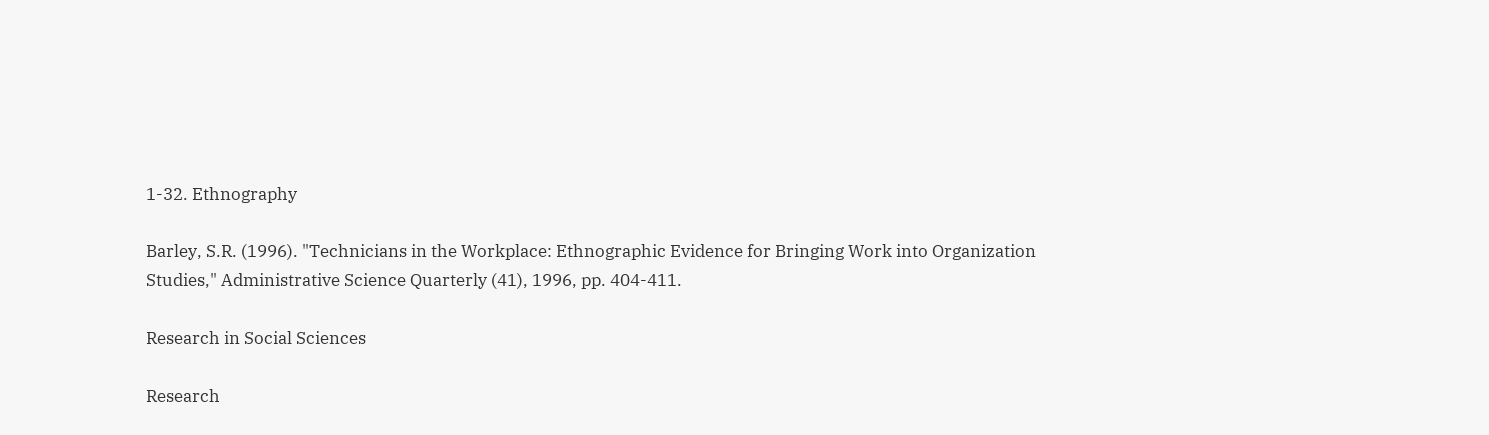1-32. Ethnography

Barley, S.R. (1996). "Technicians in the Workplace: Ethnographic Evidence for Bringing Work into Organization Studies," Administrative Science Quarterly (41), 1996, pp. 404-411.

Research in Social Sciences

Research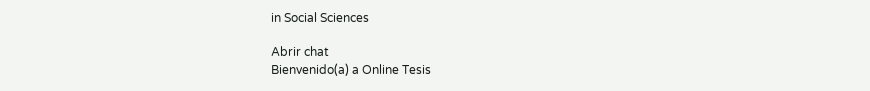in Social Sciences

Abrir chat
Bienvenido(a) a Online Tesis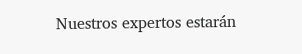Nuestros expertos estarán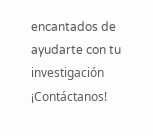encantados de ayudarte con tu investigación ¡Contáctanos!